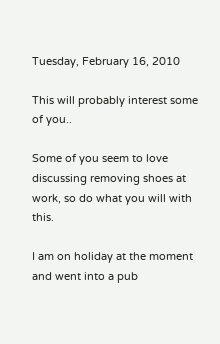Tuesday, February 16, 2010

This will probably interest some of you..

Some of you seem to love discussing removing shoes at work, so do what you will with this.

I am on holiday at the moment and went into a pub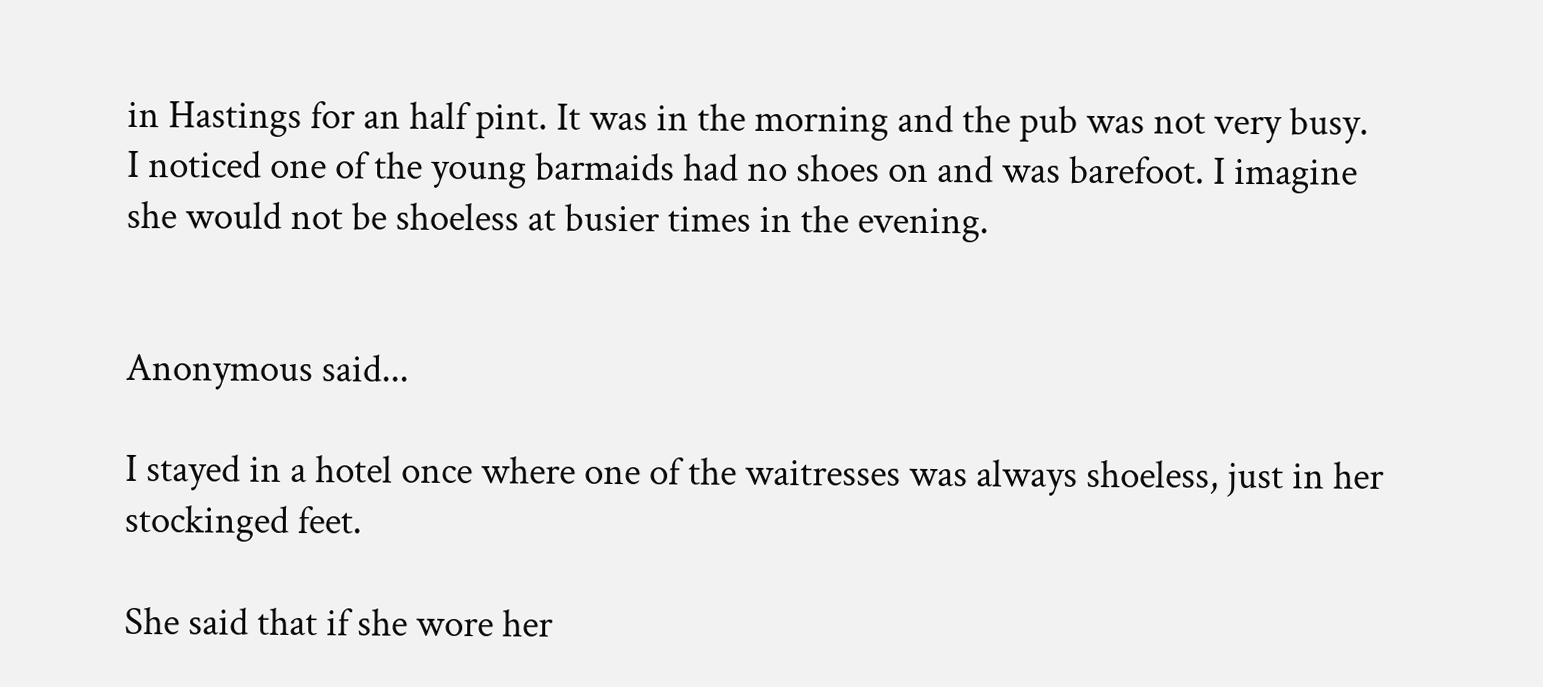in Hastings for an half pint. It was in the morning and the pub was not very busy. I noticed one of the young barmaids had no shoes on and was barefoot. I imagine she would not be shoeless at busier times in the evening.


Anonymous said...

I stayed in a hotel once where one of the waitresses was always shoeless, just in her stockinged feet.

She said that if she wore her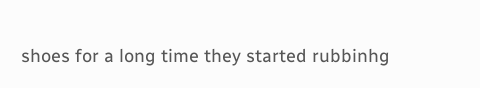shoes for a long time they started rubbinhg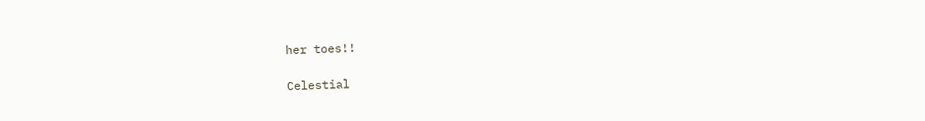her toes!!

Celestial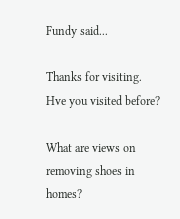Fundy said...

Thanks for visiting. Hve you visited before?

What are views on removing shoes in homes?